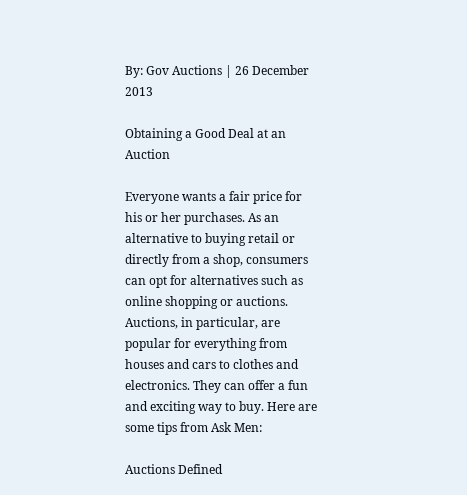By: Gov Auctions | 26 December 2013

Obtaining a Good Deal at an Auction

Everyone wants a fair price for his or her purchases. As an alternative to buying retail or directly from a shop, consumers can opt for alternatives such as online shopping or auctions. Auctions, in particular, are popular for everything from houses and cars to clothes and electronics. They can offer a fun and exciting way to buy. Here are some tips from Ask Men:

Auctions Defined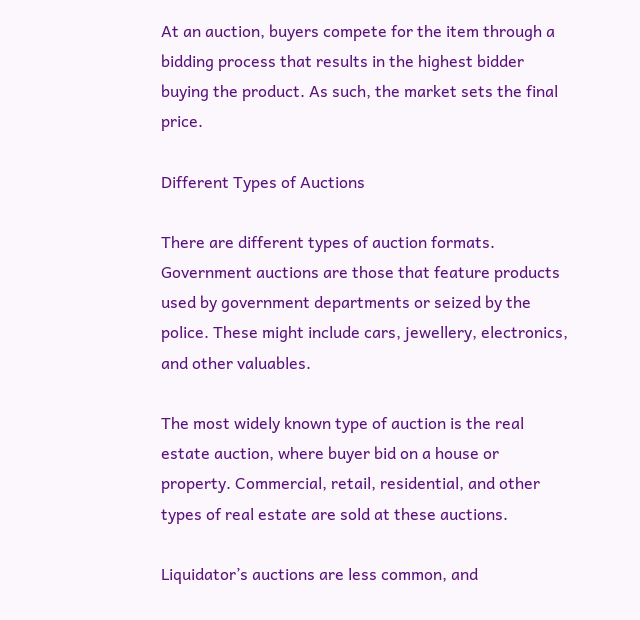At an auction, buyers compete for the item through a bidding process that results in the highest bidder buying the product. As such, the market sets the final price.

Different Types of Auctions

There are different types of auction formats. Government auctions are those that feature products used by government departments or seized by the police. These might include cars, jewellery, electronics, and other valuables.

The most widely known type of auction is the real estate auction, where buyer bid on a house or property. Commercial, retail, residential, and other types of real estate are sold at these auctions.

Liquidator’s auctions are less common, and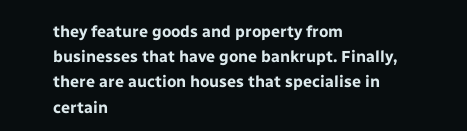they feature goods and property from businesses that have gone bankrupt. Finally, there are auction houses that specialise in certain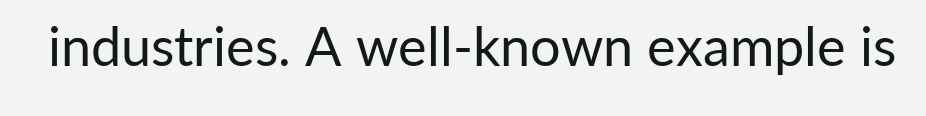industries. A well-known example is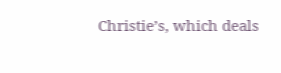Christie’s, which deals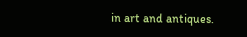in art and antiques.